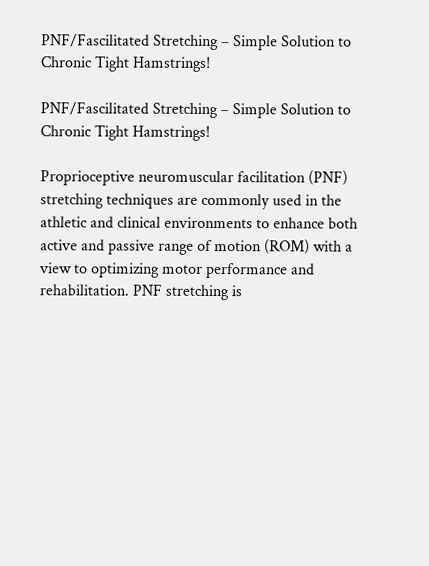PNF/Fascilitated Stretching – Simple Solution to Chronic Tight Hamstrings!

PNF/Fascilitated Stretching – Simple Solution to Chronic Tight Hamstrings!

Proprioceptive neuromuscular facilitation (PNF) stretching techniques are commonly used in the athletic and clinical environments to enhance both active and passive range of motion (ROM) with a view to optimizing motor performance and rehabilitation. PNF stretching is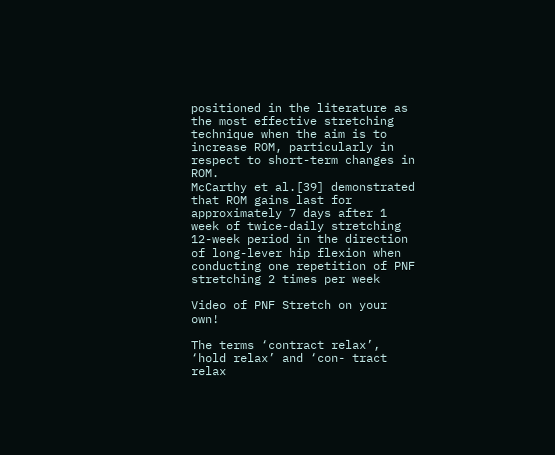positioned in the literature as the most effective stretching technique when the aim is to increase ROM, particularly in respect to short-term changes in ROM.
McCarthy et al.[39] demonstrated that ROM gains last for approximately 7 days after 1 week of twice-daily stretching
12-week period in the direction of long-lever hip flexion when conducting one repetition of PNF stretching 2 times per week

Video of PNF Stretch on your own!

The terms ‘contract relax’, ‘hold relax’ and ‘con- tract relax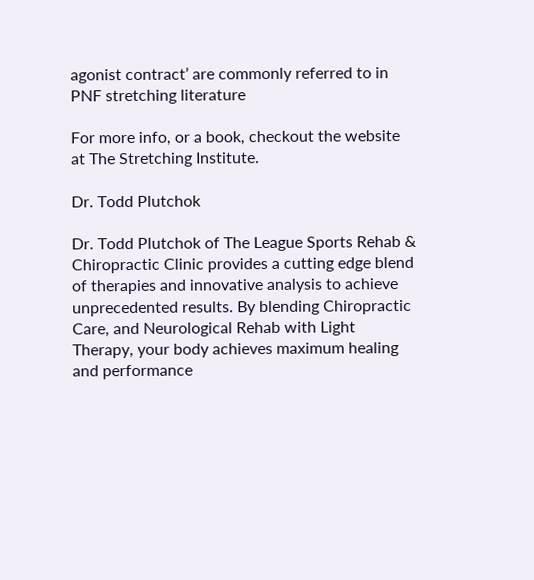agonist contract’ are commonly referred to in PNF stretching literature

For more info, or a book, checkout the website at The Stretching Institute.

Dr. Todd Plutchok

Dr. Todd Plutchok of The League Sports Rehab & Chiropractic Clinic provides a cutting edge blend of therapies and innovative analysis to achieve unprecedented results. By blending Chiropractic Care, and Neurological Rehab with Light Therapy, your body achieves maximum healing and performance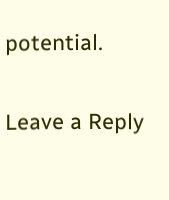potential.

Leave a Reply